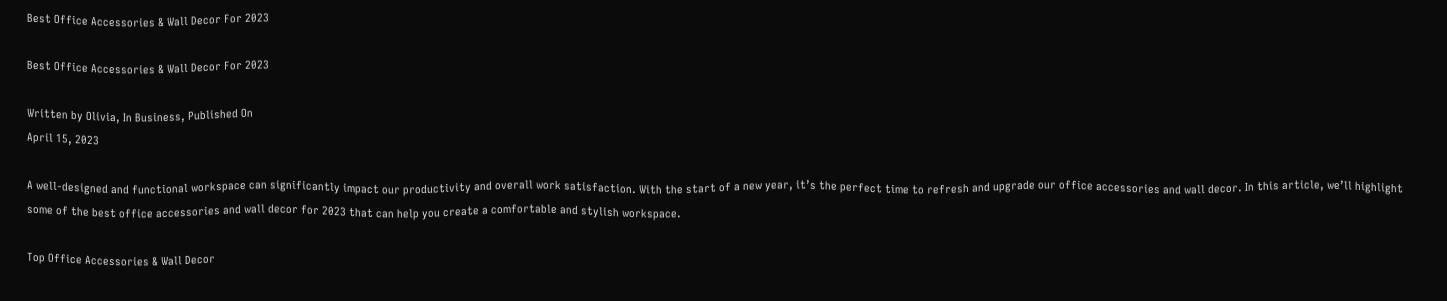Best Office Accessories & Wall Decor For 2023

Best Office Accessories & Wall Decor For 2023

Written by Olivia, In Business, Published On
April 15, 2023

A well-designed and functional workspace can significantly impact our productivity and overall work satisfaction. With the start of a new year, it’s the perfect time to refresh and upgrade our office accessories and wall decor. In this article, we’ll highlight some of the best office accessories and wall decor for 2023 that can help you create a comfortable and stylish workspace.

Top Office Accessories & Wall Decor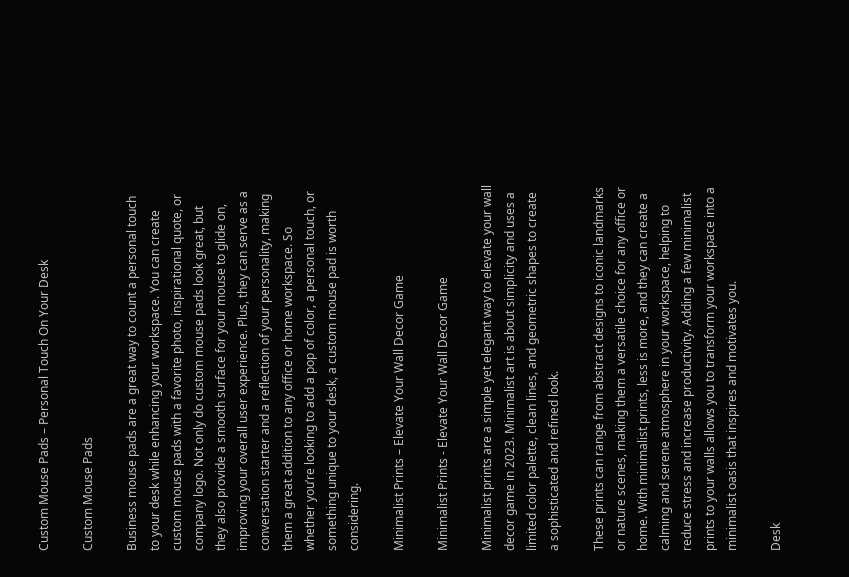Custom Mouse Pads – Personal Touch On Your Desk

Custom Mouse Pads

Business mouse pads are a great way to count a personal touch to your desk while enhancing your workspace. You can create custom mouse pads with a favorite photo, inspirational quote, or company logo. Not only do custom mouse pads look great, but they also provide a smooth surface for your mouse to glide on, improving your overall user experience. Plus, they can serve as a conversation starter and a reflection of your personality, making them a great addition to any office or home workspace. So whether you’re looking to add a pop of color, a personal touch, or something unique to your desk, a custom mouse pad is worth considering.

Minimalist Prints – Elevate Your Wall Decor Game

Minimalist Prints - Elevate Your Wall Decor Game

Minimalist prints are a simple yet elegant way to elevate your wall decor game in 2023. Minimalist art is about simplicity and uses a limited color palette, clean lines, and geometric shapes to create a sophisticated and refined look.

These prints can range from abstract designs to iconic landmarks or nature scenes, making them a versatile choice for any office or home. With minimalist prints, less is more, and they can create a calming and serene atmosphere in your workspace, helping to reduce stress and increase productivity. Adding a few minimalist prints to your walls allows you to transform your workspace into a minimalist oasis that inspires and motivates you.

Desk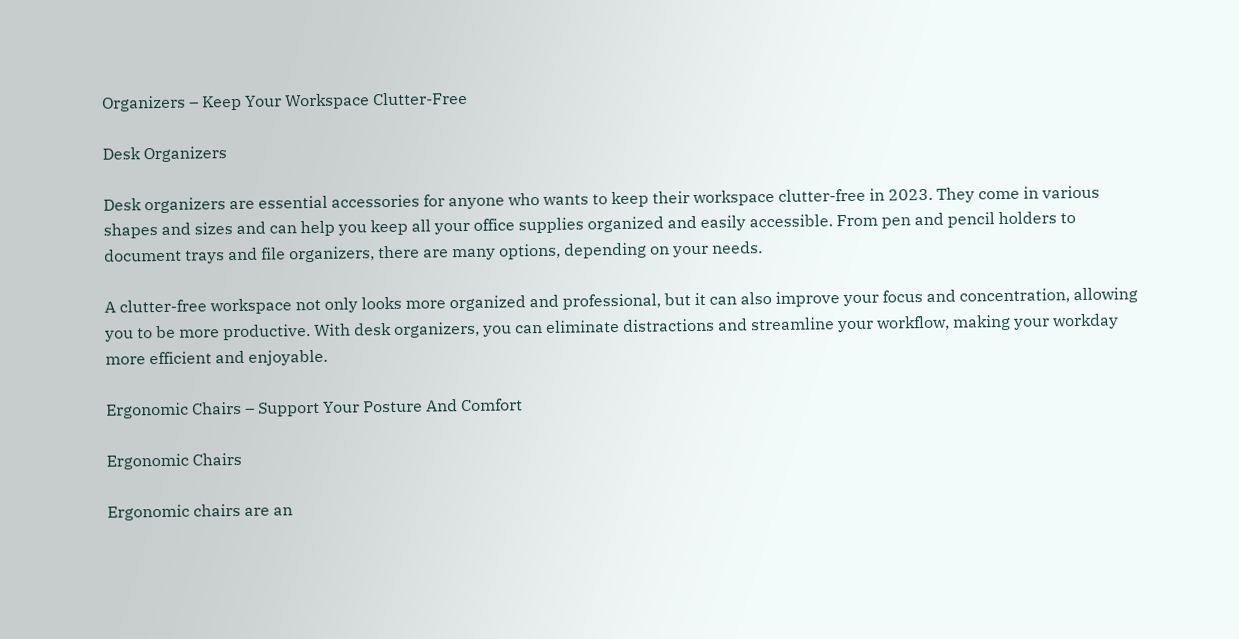Organizers – Keep Your Workspace Clutter-Free

Desk Organizers

Desk organizers are essential accessories for anyone who wants to keep their workspace clutter-free in 2023. They come in various shapes and sizes and can help you keep all your office supplies organized and easily accessible. From pen and pencil holders to document trays and file organizers, there are many options, depending on your needs.

A clutter-free workspace not only looks more organized and professional, but it can also improve your focus and concentration, allowing you to be more productive. With desk organizers, you can eliminate distractions and streamline your workflow, making your workday more efficient and enjoyable.

Ergonomic Chairs – Support Your Posture And Comfort

Ergonomic Chairs

Ergonomic chairs are an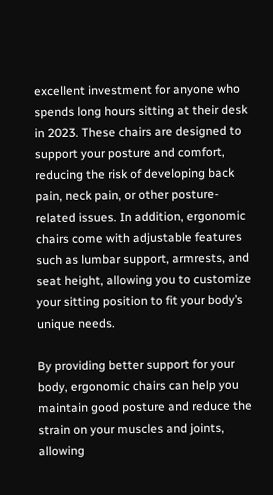excellent investment for anyone who spends long hours sitting at their desk in 2023. These chairs are designed to support your posture and comfort, reducing the risk of developing back pain, neck pain, or other posture-related issues. In addition, ergonomic chairs come with adjustable features such as lumbar support, armrests, and seat height, allowing you to customize your sitting position to fit your body’s unique needs.

By providing better support for your body, ergonomic chairs can help you maintain good posture and reduce the strain on your muscles and joints, allowing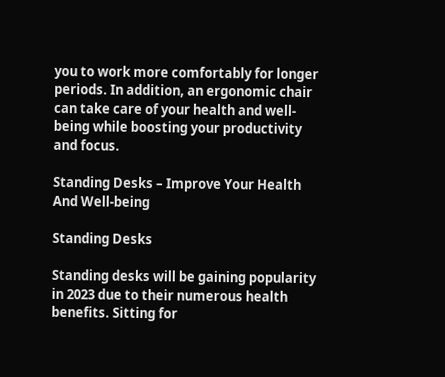you to work more comfortably for longer periods. In addition, an ergonomic chair can take care of your health and well-being while boosting your productivity and focus.

Standing Desks – Improve Your Health And Well-being

Standing Desks

Standing desks will be gaining popularity in 2023 due to their numerous health benefits. Sitting for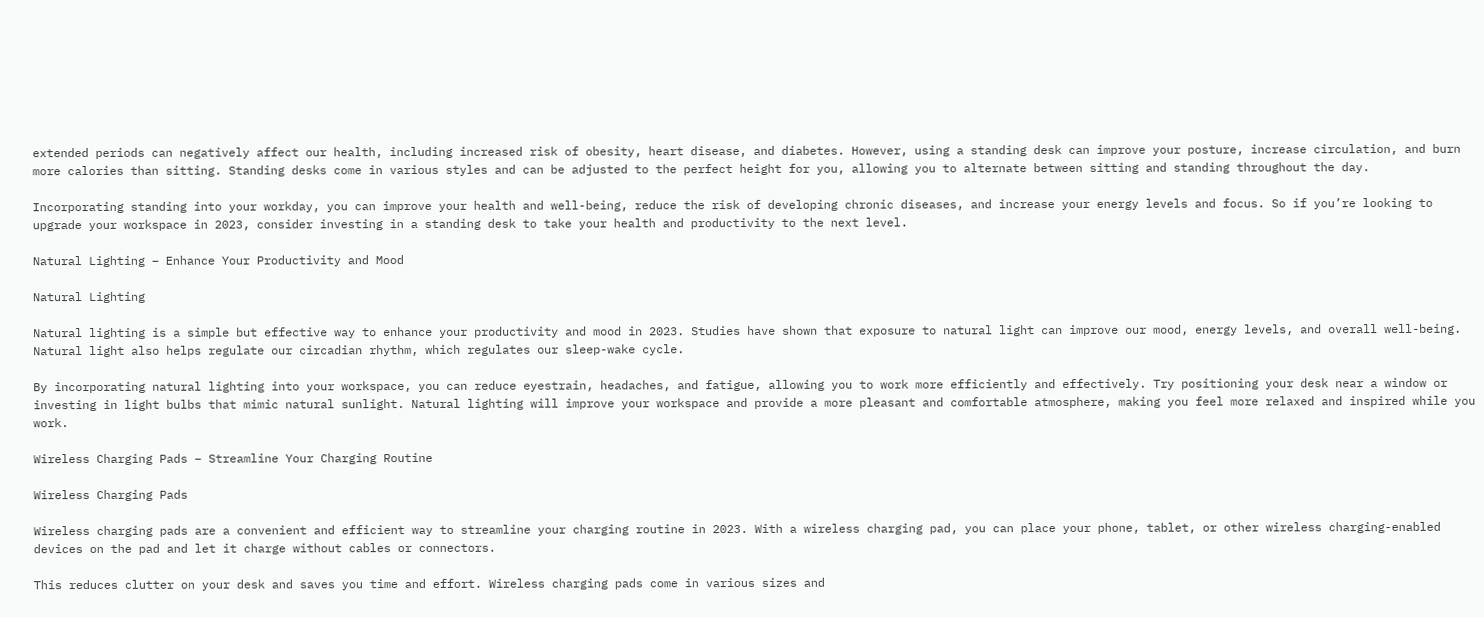extended periods can negatively affect our health, including increased risk of obesity, heart disease, and diabetes. However, using a standing desk can improve your posture, increase circulation, and burn more calories than sitting. Standing desks come in various styles and can be adjusted to the perfect height for you, allowing you to alternate between sitting and standing throughout the day.

Incorporating standing into your workday, you can improve your health and well-being, reduce the risk of developing chronic diseases, and increase your energy levels and focus. So if you’re looking to upgrade your workspace in 2023, consider investing in a standing desk to take your health and productivity to the next level.

Natural Lighting – Enhance Your Productivity and Mood

Natural Lighting

Natural lighting is a simple but effective way to enhance your productivity and mood in 2023. Studies have shown that exposure to natural light can improve our mood, energy levels, and overall well-being. Natural light also helps regulate our circadian rhythm, which regulates our sleep-wake cycle.

By incorporating natural lighting into your workspace, you can reduce eyestrain, headaches, and fatigue, allowing you to work more efficiently and effectively. Try positioning your desk near a window or investing in light bulbs that mimic natural sunlight. Natural lighting will improve your workspace and provide a more pleasant and comfortable atmosphere, making you feel more relaxed and inspired while you work.

Wireless Charging Pads – Streamline Your Charging Routine

Wireless Charging Pads

Wireless charging pads are a convenient and efficient way to streamline your charging routine in 2023. With a wireless charging pad, you can place your phone, tablet, or other wireless charging-enabled devices on the pad and let it charge without cables or connectors.

This reduces clutter on your desk and saves you time and effort. Wireless charging pads come in various sizes and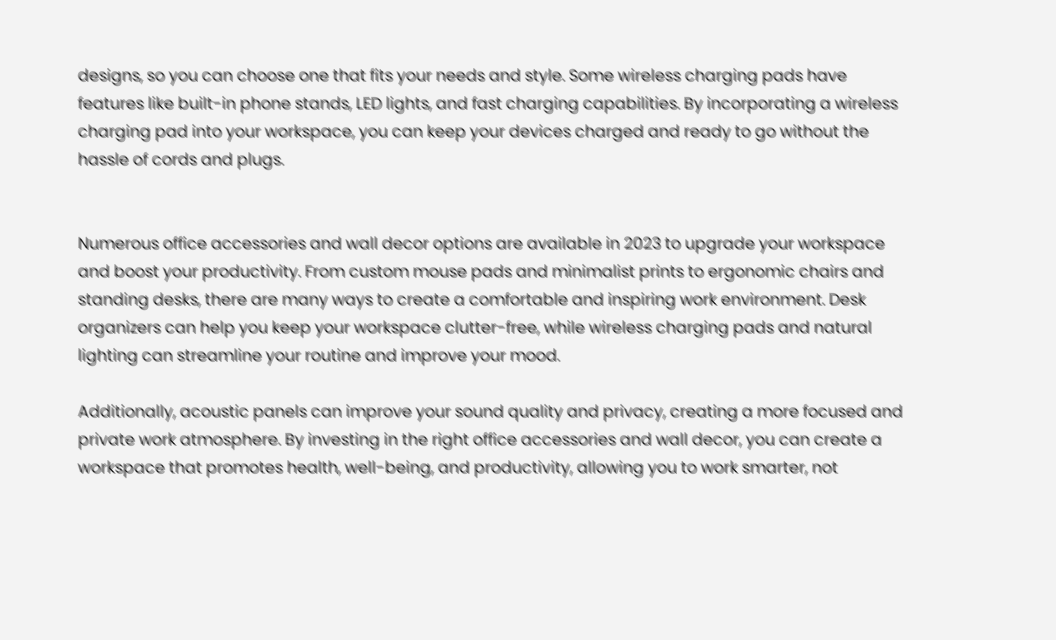designs, so you can choose one that fits your needs and style. Some wireless charging pads have features like built-in phone stands, LED lights, and fast charging capabilities. By incorporating a wireless charging pad into your workspace, you can keep your devices charged and ready to go without the hassle of cords and plugs.


Numerous office accessories and wall decor options are available in 2023 to upgrade your workspace and boost your productivity. From custom mouse pads and minimalist prints to ergonomic chairs and standing desks, there are many ways to create a comfortable and inspiring work environment. Desk organizers can help you keep your workspace clutter-free, while wireless charging pads and natural lighting can streamline your routine and improve your mood.

Additionally, acoustic panels can improve your sound quality and privacy, creating a more focused and private work atmosphere. By investing in the right office accessories and wall decor, you can create a workspace that promotes health, well-being, and productivity, allowing you to work smarter, not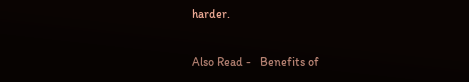harder.

Also Read -   Benefits of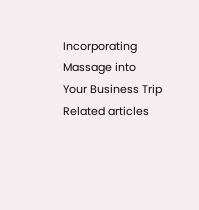Incorporating Massage into Your Business Trip
Related articles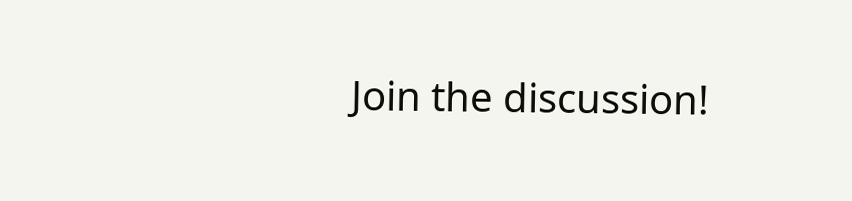Join the discussion!